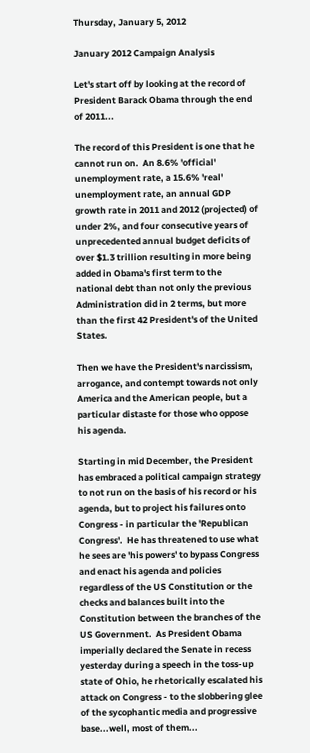Thursday, January 5, 2012

January 2012 Campaign Analysis

Let's start off by looking at the record of President Barack Obama through the end of 2011...

The record of this President is one that he cannot run on.  An 8.6% 'official' unemployment rate, a 15.6% 'real' unemployment rate, an annual GDP growth rate in 2011 and 2012 (projected) of under 2%, and four consecutive years of unprecedented annual budget deficits of over $1.3 trillion resulting in more being added in Obama's first term to the national debt than not only the previous Administration did in 2 terms, but more than the first 42 President's of the United States.

Then we have the President's narcissism, arrogance, and contempt towards not only America and the American people, but a particular distaste for those who oppose his agenda.

Starting in mid December, the President has embraced a political campaign strategy to not run on the basis of his record or his agenda, but to project his failures onto Congress - in particular the 'Republican Congress'.  He has threatened to use what he sees are 'his powers' to bypass Congress and enact his agenda and policies regardless of the US Constitution or the checks and balances built into the Constitution between the branches of the US Government.  As President Obama imperially declared the Senate in recess yesterday during a speech in the toss-up state of Ohio, he rhetorically escalated his attack on Congress - to the slobbering glee of the sycophantic media and progressive base...well, most of them...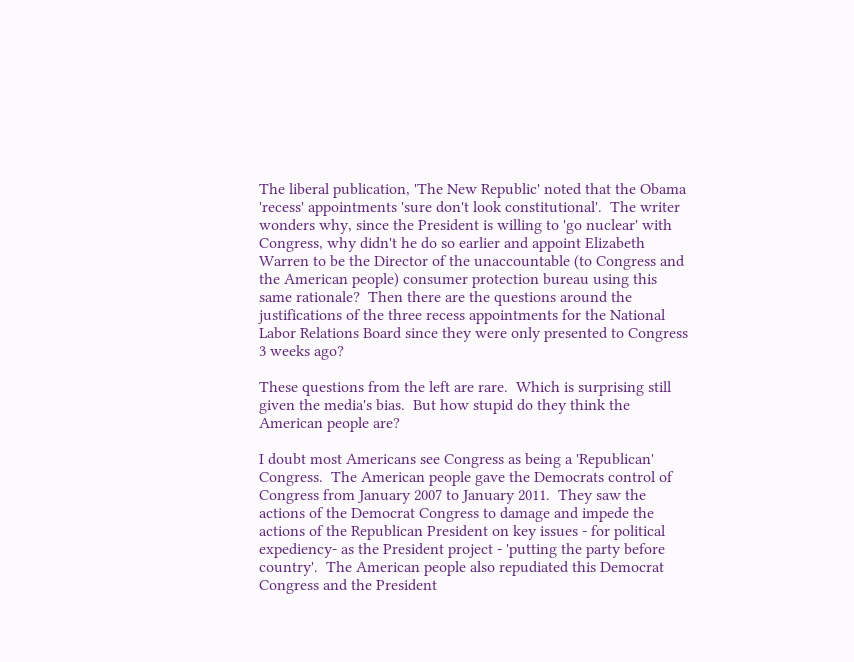The liberal publication, 'The New Republic' noted that the Obama 'recess' appointments 'sure don't look constitutional'.  The writer wonders why, since the President is willing to 'go nuclear' with Congress, why didn't he do so earlier and appoint Elizabeth Warren to be the Director of the unaccountable (to Congress and the American people) consumer protection bureau using this same rationale?  Then there are the questions around the justifications of the three recess appointments for the National Labor Relations Board since they were only presented to Congress 3 weeks ago?

These questions from the left are rare.  Which is surprising still given the media's bias.  But how stupid do they think the American people are?

I doubt most Americans see Congress as being a 'Republican' Congress.  The American people gave the Democrats control of Congress from January 2007 to January 2011.  They saw the actions of the Democrat Congress to damage and impede the actions of the Republican President on key issues - for political expediency- as the President project - 'putting the party before country'.  The American people also repudiated this Democrat Congress and the President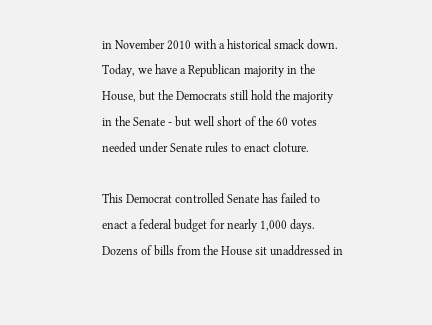in November 2010 with a historical smack down.  Today, we have a Republican majority in the House, but the Democrats still hold the majority in the Senate - but well short of the 60 votes needed under Senate rules to enact cloture.

This Democrat controlled Senate has failed to enact a federal budget for nearly 1,000 days.  Dozens of bills from the House sit unaddressed in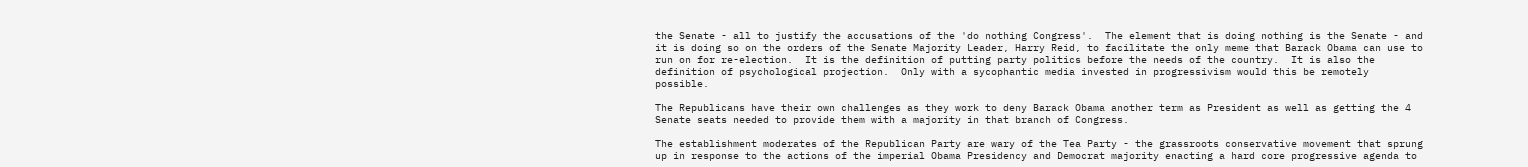the Senate - all to justify the accusations of the 'do nothing Congress'.  The element that is doing nothing is the Senate - and it is doing so on the orders of the Senate Majority Leader, Harry Reid, to facilitate the only meme that Barack Obama can use to run on for re-election.  It is the definition of putting party politics before the needs of the country.  It is also the definition of psychological projection.  Only with a sycophantic media invested in progressivism would this be remotely possible.

The Republicans have their own challenges as they work to deny Barack Obama another term as President as well as getting the 4 Senate seats needed to provide them with a majority in that branch of Congress.

The establishment moderates of the Republican Party are wary of the Tea Party - the grassroots conservative movement that sprung up in response to the actions of the imperial Obama Presidency and Democrat majority enacting a hard core progressive agenda to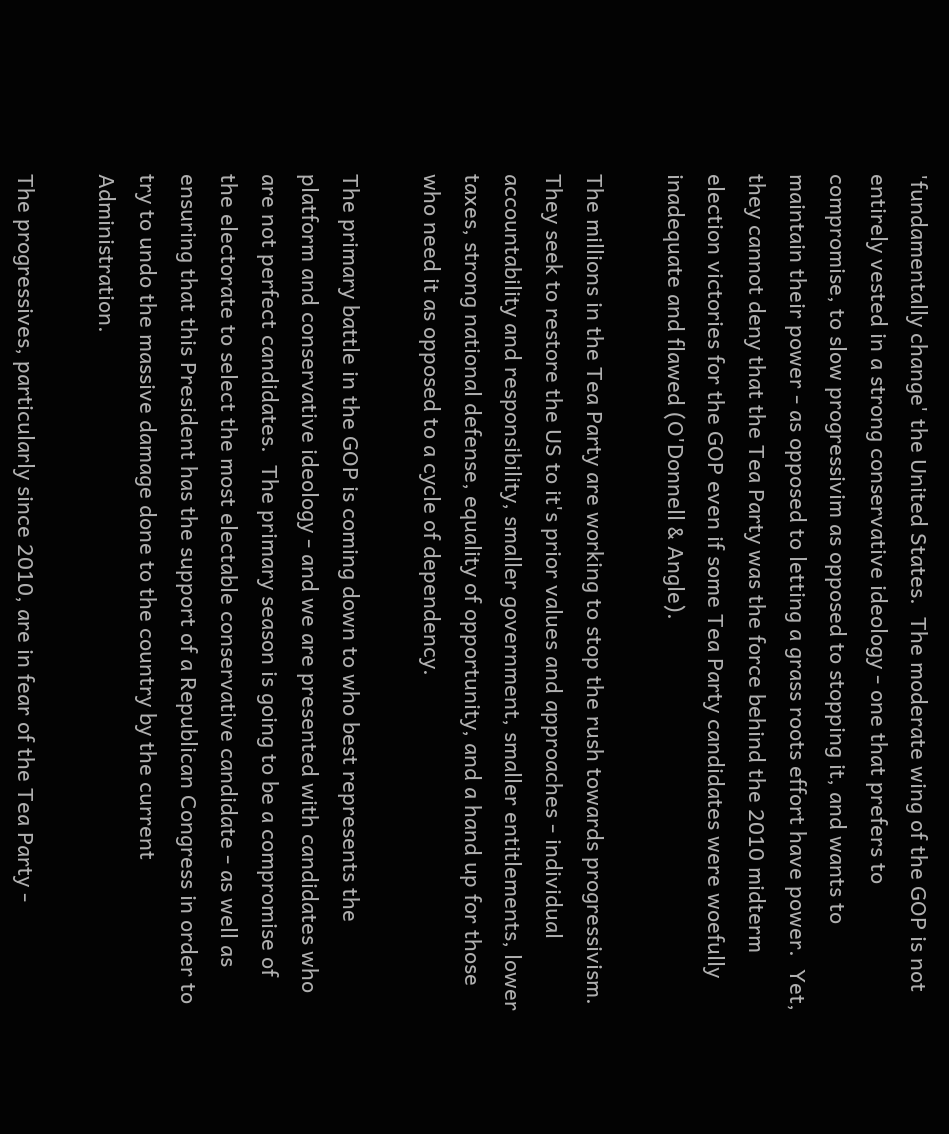'fundamentally change' the United States.  The moderate wing of the GOP is not entirely vested in a strong conservative ideology - one that prefers to compromise, to slow progressivim as opposed to stopping it, and wants to maintain their power - as opposed to letting a grass roots effort have power.  Yet, they cannot deny that the Tea Party was the force behind the 2010 midterm election victories for the GOP even if some Tea Party candidates were woefully inadequate and flawed (O'Donnell & Angle).

The millions in the Tea Party are working to stop the rush towards progressivism.  They seek to restore the US to it's prior values and approaches - individual accountability and responsibility, smaller government, smaller entitlements, lower taxes, strong national defense, equality of opportunity, and a hand up for those who need it as opposed to a cycle of dependency.

The primary battle in the GOP is coming down to who best represents the platform and conservative ideology - and we are presented with candidates who are not perfect candidates.  The primary season is going to be a compromise of the electorate to select the most electable conservative candidate - as well as ensuring that this President has the support of a Republican Congress in order to try to undo the massive damage done to the country by the current Administration.

The progressives, particularly since 2010, are in fear of the Tea Party -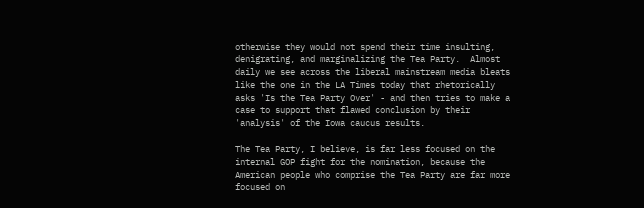otherwise they would not spend their time insulting, denigrating, and marginalizing the Tea Party.  Almost daily we see across the liberal mainstream media bleats like the one in the LA Times today that rhetorically asks 'Is the Tea Party Over' - and then tries to make a case to support that flawed conclusion by their 'analysis' of the Iowa caucus results.

The Tea Party, I believe, is far less focused on the internal GOP fight for the nomination, because the American people who comprise the Tea Party are far more focused on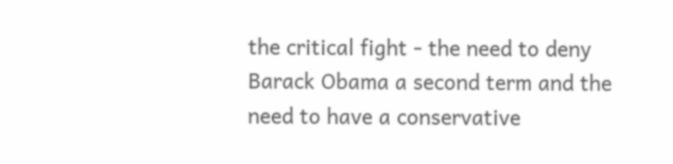the critical fight - the need to deny Barack Obama a second term and the need to have a conservative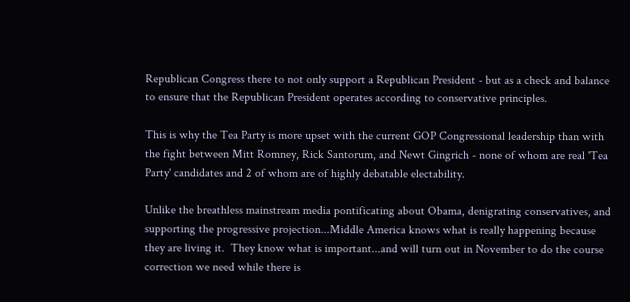Republican Congress there to not only support a Republican President - but as a check and balance to ensure that the Republican President operates according to conservative principles.

This is why the Tea Party is more upset with the current GOP Congressional leadership than with the fight between Mitt Romney, Rick Santorum, and Newt Gingrich - none of whom are real 'Tea Party' candidates and 2 of whom are of highly debatable electability.

Unlike the breathless mainstream media pontificating about Obama, denigrating conservatives, and supporting the progressive projection...Middle America knows what is really happening because they are living it.  They know what is important...and will turn out in November to do the course correction we need while there is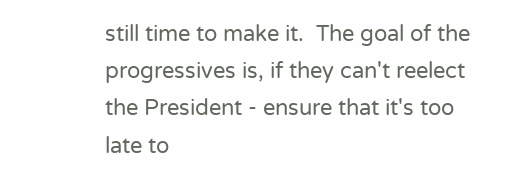still time to make it.  The goal of the progressives is, if they can't reelect the President - ensure that it's too late to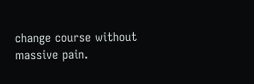change course without massive pain.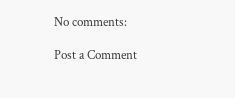No comments:

Post a Comment